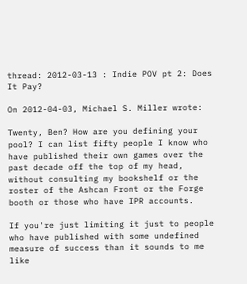thread: 2012-03-13 : Indie POV pt 2: Does It Pay?

On 2012-04-03, Michael S. Miller wrote:

Twenty, Ben? How are you defining your pool? I can list fifty people I know who have published their own games over the past decade off the top of my head, without consulting my bookshelf or the roster of the Ashcan Front or the Forge booth or those who have IPR accounts.

If you're just limiting it just to people who have published with some undefined measure of success than it sounds to me like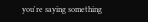you're saying something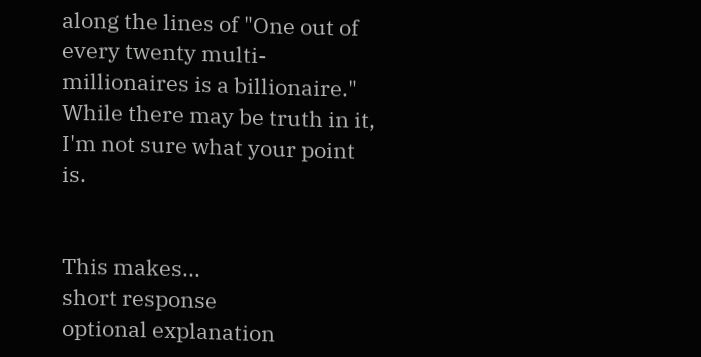along the lines of "One out of every twenty multi-millionaires is a billionaire." While there may be truth in it, I'm not sure what your point is.


This makes...
short response
optional explanation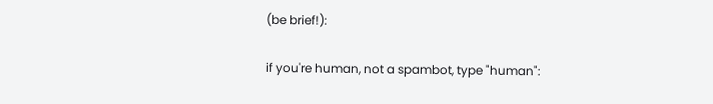(be brief!):

if you're human, not a spambot, type "human":